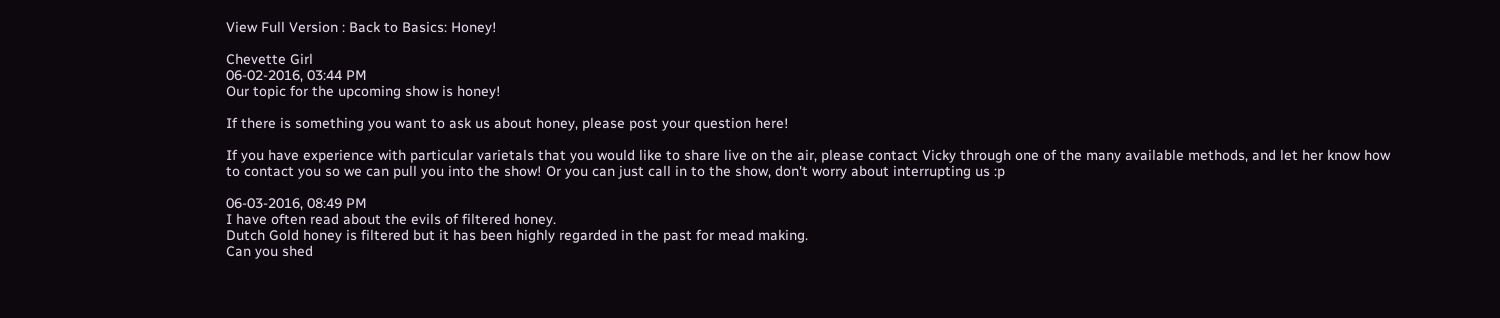View Full Version : Back to Basics: Honey!

Chevette Girl
06-02-2016, 03:44 PM
Our topic for the upcoming show is honey!

If there is something you want to ask us about honey, please post your question here!

If you have experience with particular varietals that you would like to share live on the air, please contact Vicky through one of the many available methods, and let her know how to contact you so we can pull you into the show! Or you can just call in to the show, don't worry about interrupting us :p

06-03-2016, 08:49 PM
I have often read about the evils of filtered honey.
Dutch Gold honey is filtered but it has been highly regarded in the past for mead making.
Can you shed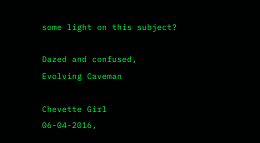some light on this subject?

Dazed and confused,
Evolving Caveman

Chevette Girl
06-04-2016,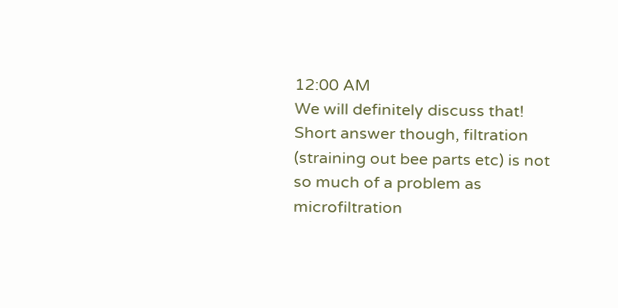12:00 AM
We will definitely discuss that! Short answer though, filtration (straining out bee parts etc) is not so much of a problem as microfiltration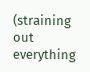(straining out everything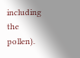including the pollen).